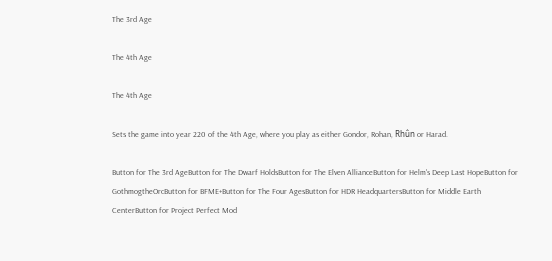The 3rd Age

The 4th Age

The 4th Age

Sets the game into year 220 of the 4th Age, where you play as either Gondor, Rohan, Rhûn or Harad.

Button for The 3rd AgeButton for The Dwarf HoldsButton for The Elven AllianceButton for Helm's Deep Last HopeButton for GothmogtheOrcButton for BFME+Button for The Four AgesButton for HDR HeadquartersButton for Middle Earth CenterButton for Project Perfect Mod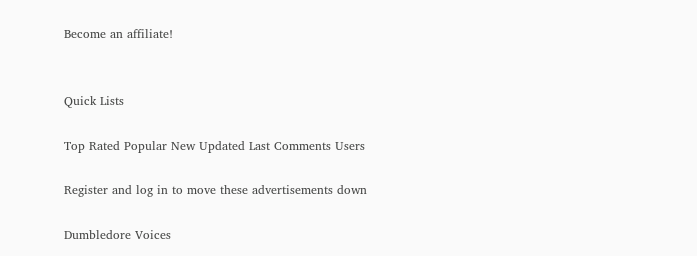Become an affiliate!


Quick Lists

Top Rated Popular New Updated Last Comments Users

Register and log in to move these advertisements down

Dumbledore Voices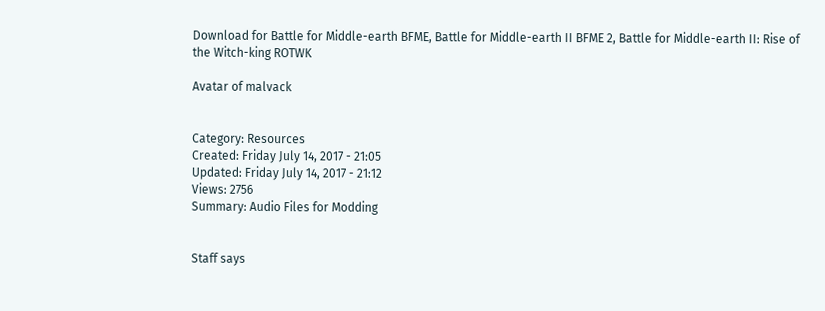Download for Battle for Middle-earth BFME, Battle for Middle-earth II BFME 2, Battle for Middle-earth II: Rise of the Witch-king ROTWK

Avatar of malvack


Category: Resources
Created: Friday July 14, 2017 - 21:05
Updated: Friday July 14, 2017 - 21:12
Views: 2756
Summary: Audio Files for Modding


Staff says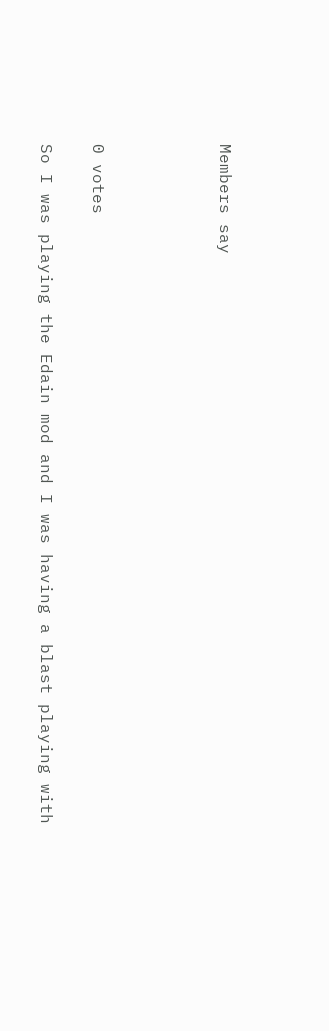Members say




0 votes

So I was playing the Edain mod and I was having a blast playing with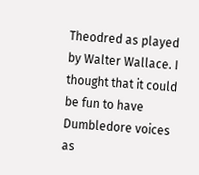Theodred as played by Walter Wallace. I thought that it could be fun to have Dumbledore voices as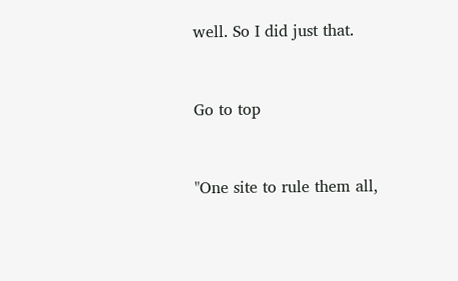well. So I did just that.


Go to top


"One site to rule them all,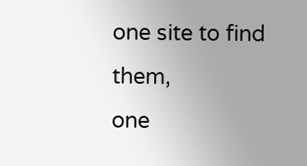one site to find them,
one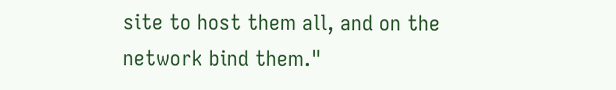site to host them all, and on the network bind them."